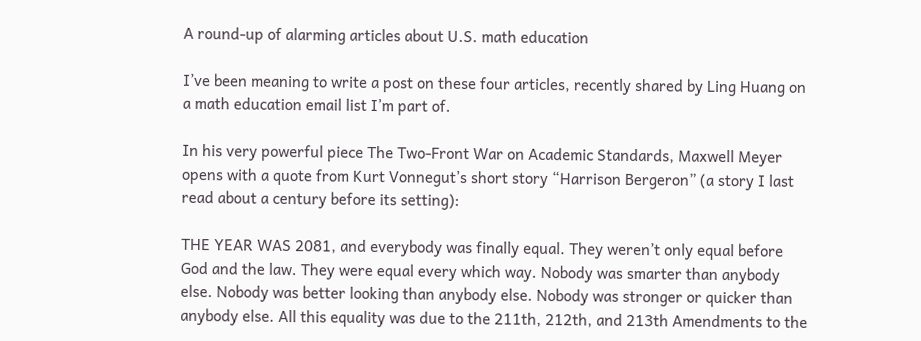A round-up of alarming articles about U.S. math education

I’ve been meaning to write a post on these four articles, recently shared by Ling Huang on a math education email list I’m part of.

In his very powerful piece The Two-Front War on Academic Standards, Maxwell Meyer opens with a quote from Kurt Vonnegut’s short story “Harrison Bergeron” (a story I last read about a century before its setting):

THE YEAR WAS 2081, and everybody was finally equal. They weren’t only equal before God and the law. They were equal every which way. Nobody was smarter than anybody else. Nobody was better looking than anybody else. Nobody was stronger or quicker than anybody else. All this equality was due to the 211th, 212th, and 213th Amendments to the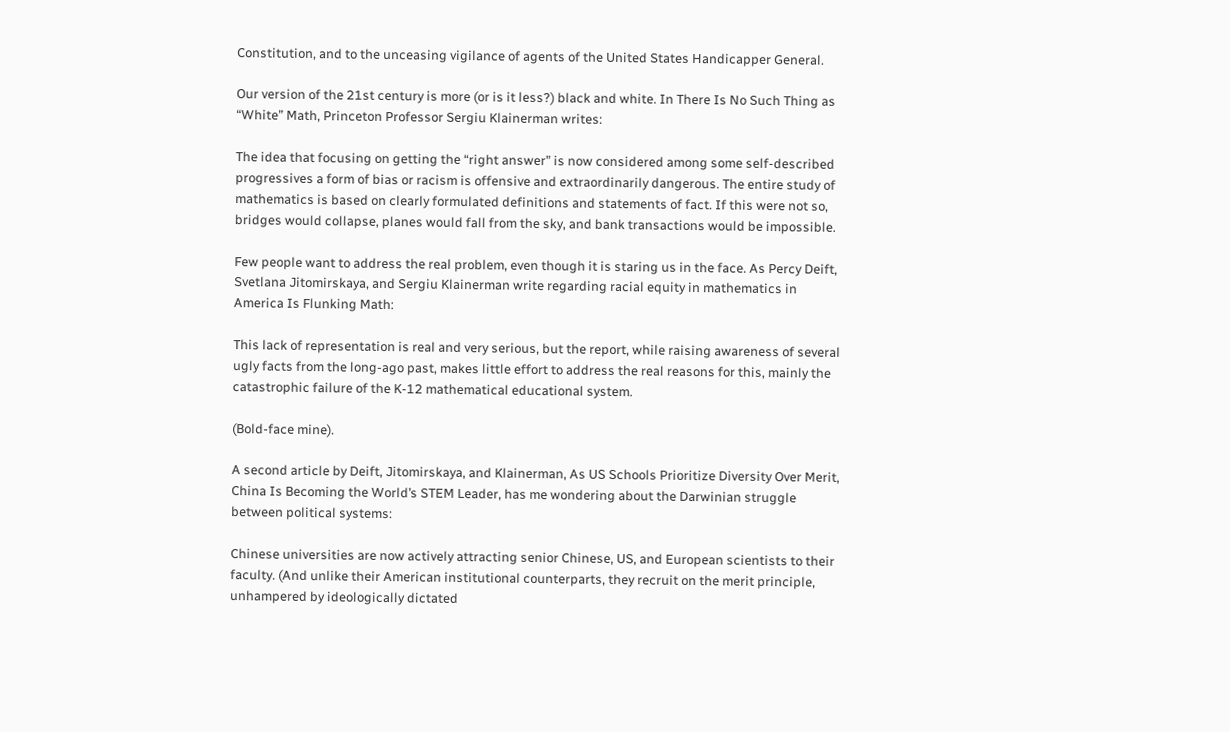Constitution, and to the unceasing vigilance of agents of the United States Handicapper General.

Our version of the 21st century is more (or is it less?) black and white. In There Is No Such Thing as “White” Math, Princeton Professor Sergiu Klainerman writes:

The idea that focusing on getting the “right answer” is now considered among some self-described progressives a form of bias or racism is offensive and extraordinarily dangerous. The entire study of mathematics is based on clearly formulated definitions and statements of fact. If this were not so, bridges would collapse, planes would fall from the sky, and bank transactions would be impossible.

Few people want to address the real problem, even though it is staring us in the face. As Percy Deift, Svetlana Jitomirskaya, and Sergiu Klainerman write regarding racial equity in mathematics in America Is Flunking Math:

This lack of representation is real and very serious, but the report, while raising awareness of several ugly facts from the long-ago past, makes little effort to address the real reasons for this, mainly the catastrophic failure of the K-12 mathematical educational system.

(Bold-face mine).

A second article by Deift, Jitomirskaya, and Klainerman, As US Schools Prioritize Diversity Over Merit, China Is Becoming the World’s STEM Leader, has me wondering about the Darwinian struggle between political systems:

Chinese universities are now actively attracting senior Chinese, US, and European scientists to their faculty. (And unlike their American institutional counterparts, they recruit on the merit principle, unhampered by ideologically dictated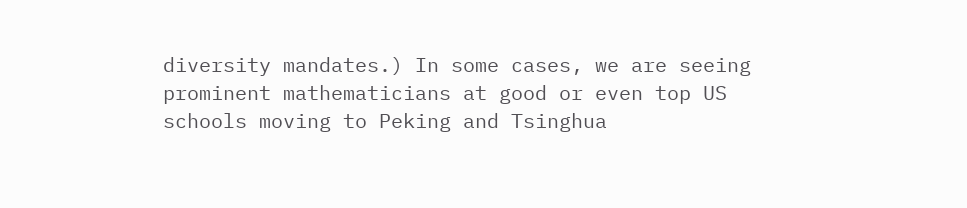diversity mandates.) In some cases, we are seeing prominent mathematicians at good or even top US schools moving to Peking and Tsinghua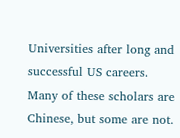Universities after long and successful US careers. Many of these scholars are Chinese, but some are not.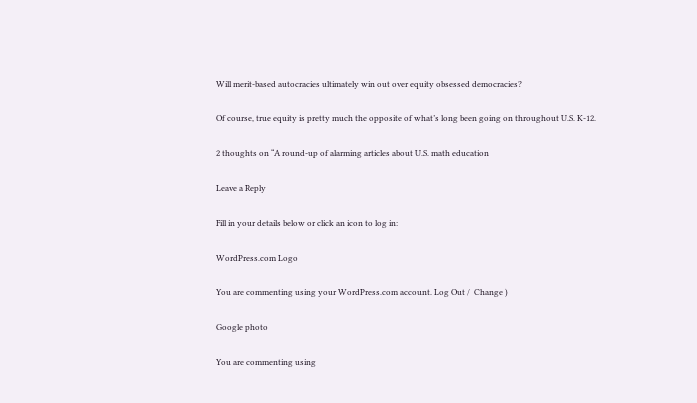Will merit-based autocracies ultimately win out over equity obsessed democracies?

Of course, true equity is pretty much the opposite of what’s long been going on throughout U.S. K-12.

2 thoughts on “A round-up of alarming articles about U.S. math education

Leave a Reply

Fill in your details below or click an icon to log in:

WordPress.com Logo

You are commenting using your WordPress.com account. Log Out /  Change )

Google photo

You are commenting using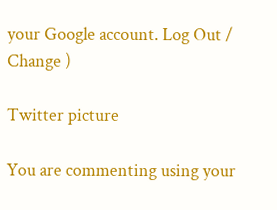your Google account. Log Out /  Change )

Twitter picture

You are commenting using your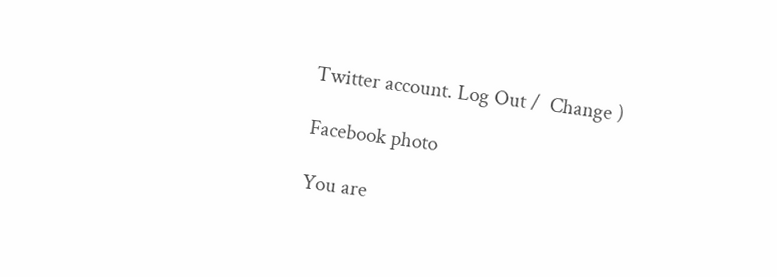Twitter account. Log Out /  Change )

Facebook photo

You are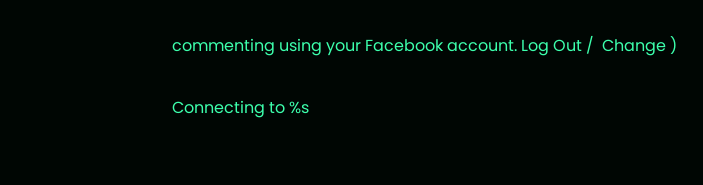commenting using your Facebook account. Log Out /  Change )

Connecting to %s